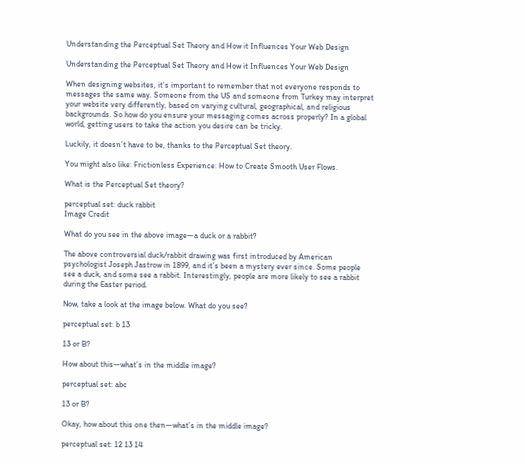Understanding the Perceptual Set Theory and How it Influences Your Web Design

Understanding the Perceptual Set Theory and How it Influences Your Web Design

When designing websites, it’s important to remember that not everyone responds to messages the same way. Someone from the US and someone from Turkey may interpret your website very differently, based on varying cultural, geographical, and religious backgrounds. So how do you ensure your messaging comes across properly? In a global world, getting users to take the action you desire can be tricky.

Luckily, it doesn’t have to be, thanks to the Perceptual Set theory.

You might also like: Frictionless Experience: How to Create Smooth User Flows.

What is the Perceptual Set theory?

perceptual set: duck rabbit
Image Credit

What do you see in the above image—a duck or a rabbit?

The above controversial duck/rabbit drawing was first introduced by American psychologist Joseph Jastrow in 1899, and it’s been a mystery ever since. Some people see a duck, and some see a rabbit. Interestingly, people are more likely to see a rabbit during the Easter period.

Now, take a look at the image below. What do you see?

perceptual set: b 13

13 or B?

How about this—what’s in the middle image?

perceptual set: abc

13 or B?

Okay, how about this one then—what’s in the middle image?

perceptual set: 12 13 14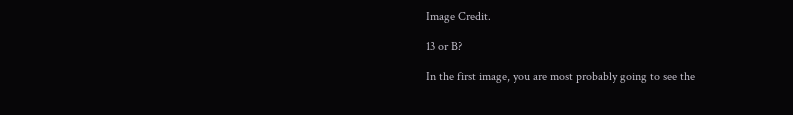Image Credit.

13 or B?

In the first image, you are most probably going to see the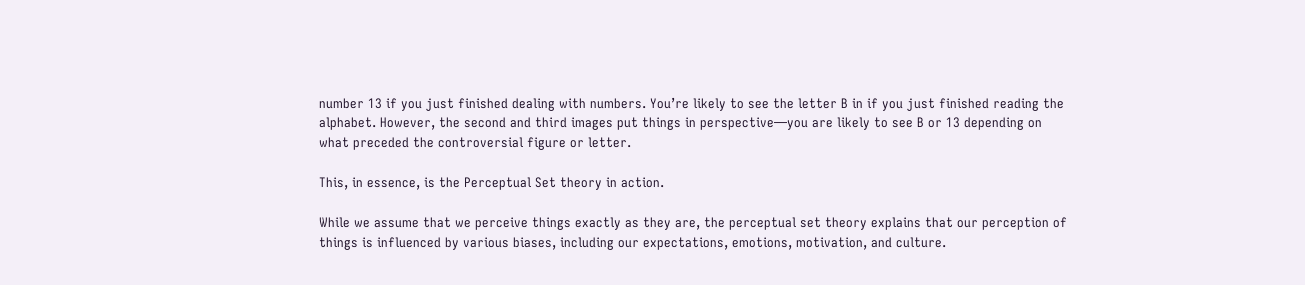number 13 if you just finished dealing with numbers. You’re likely to see the letter B in if you just finished reading the alphabet. However, the second and third images put things in perspective—you are likely to see B or 13 depending on what preceded the controversial figure or letter.

This, in essence, is the Perceptual Set theory in action.

While we assume that we perceive things exactly as they are, the perceptual set theory explains that our perception of things is influenced by various biases, including our expectations, emotions, motivation, and culture.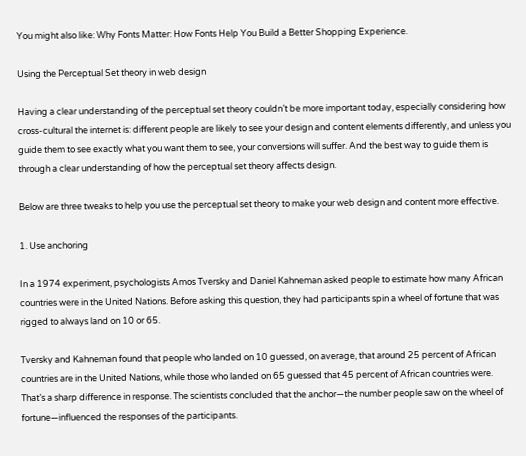You might also like: Why Fonts Matter: How Fonts Help You Build a Better Shopping Experience.

Using the Perceptual Set theory in web design

Having a clear understanding of the perceptual set theory couldn’t be more important today, especially considering how cross-cultural the internet is: different people are likely to see your design and content elements differently, and unless you guide them to see exactly what you want them to see, your conversions will suffer. And the best way to guide them is through a clear understanding of how the perceptual set theory affects design.

Below are three tweaks to help you use the perceptual set theory to make your web design and content more effective.

1. Use anchoring

In a 1974 experiment, psychologists Amos Tversky and Daniel Kahneman asked people to estimate how many African countries were in the United Nations. Before asking this question, they had participants spin a wheel of fortune that was rigged to always land on 10 or 65.

Tversky and Kahneman found that people who landed on 10 guessed, on average, that around 25 percent of African countries are in the United Nations, while those who landed on 65 guessed that 45 percent of African countries were. That’s a sharp difference in response. The scientists concluded that the anchor—the number people saw on the wheel of fortune—influenced the responses of the participants.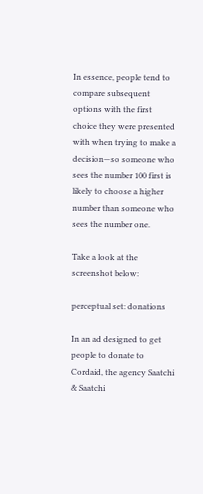In essence, people tend to compare subsequent options with the first choice they were presented with when trying to make a decision—so someone who sees the number 100 first is likely to choose a higher number than someone who sees the number one.

Take a look at the screenshot below:

perceptual set: donations

In an ad designed to get people to donate to Cordaid, the agency Saatchi & Saatchi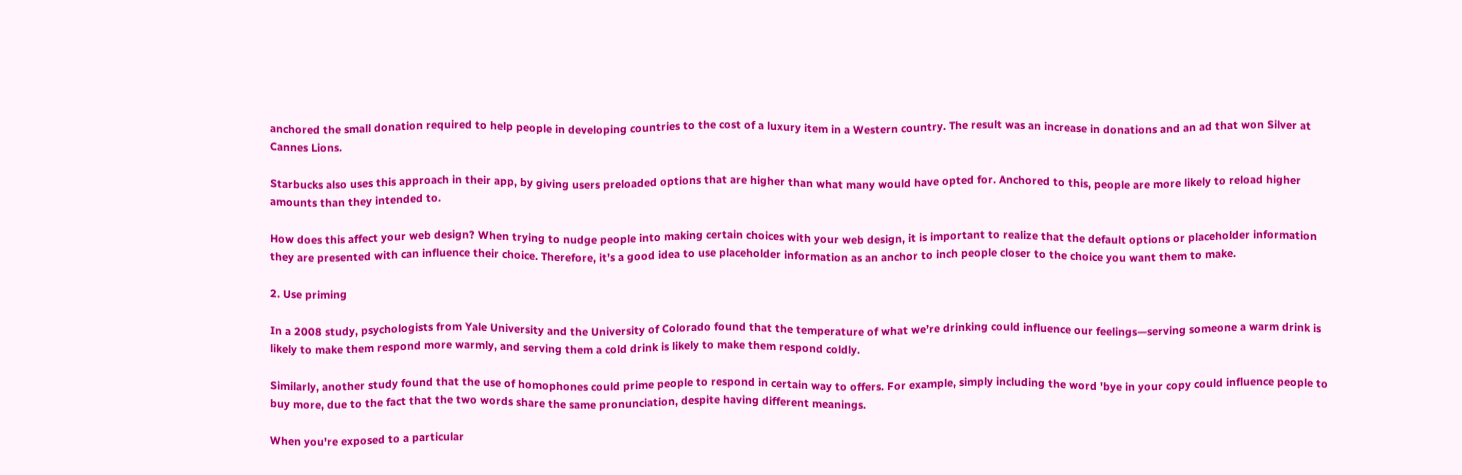anchored the small donation required to help people in developing countries to the cost of a luxury item in a Western country. The result was an increase in donations and an ad that won Silver at Cannes Lions.

Starbucks also uses this approach in their app, by giving users preloaded options that are higher than what many would have opted for. Anchored to this, people are more likely to reload higher amounts than they intended to.

How does this affect your web design? When trying to nudge people into making certain choices with your web design, it is important to realize that the default options or placeholder information they are presented with can influence their choice. Therefore, it’s a good idea to use placeholder information as an anchor to inch people closer to the choice you want them to make.

2. Use priming

In a 2008 study, psychologists from Yale University and the University of Colorado found that the temperature of what we’re drinking could influence our feelings—serving someone a warm drink is likely to make them respond more warmly, and serving them a cold drink is likely to make them respond coldly.

Similarly, another study found that the use of homophones could prime people to respond in certain way to offers. For example, simply including the word 'bye in your copy could influence people to buy more, due to the fact that the two words share the same pronunciation, despite having different meanings.

When you're exposed to a particular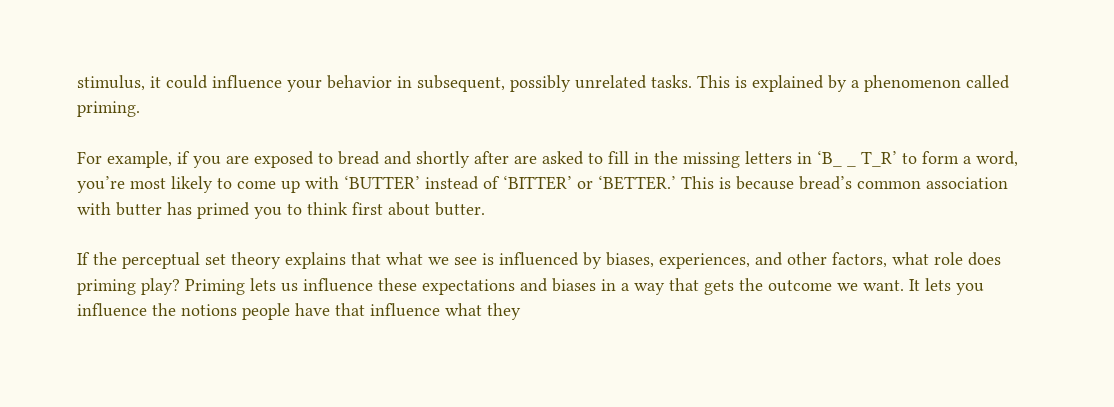stimulus, it could influence your behavior in subsequent, possibly unrelated tasks. This is explained by a phenomenon called priming.

For example, if you are exposed to bread and shortly after are asked to fill in the missing letters in ‘B_ _ T_R’ to form a word, you’re most likely to come up with ‘BUTTER’ instead of ‘BITTER’ or ‘BETTER.’ This is because bread’s common association with butter has primed you to think first about butter.

If the perceptual set theory explains that what we see is influenced by biases, experiences, and other factors, what role does priming play? Priming lets us influence these expectations and biases in a way that gets the outcome we want. It lets you influence the notions people have that influence what they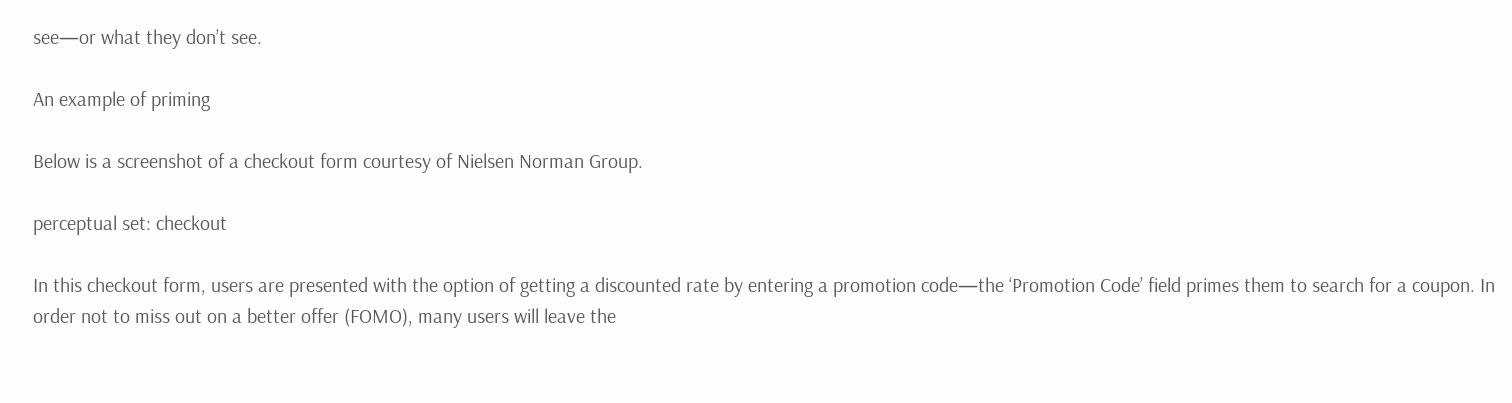see—or what they don’t see.

An example of priming

Below is a screenshot of a checkout form courtesy of Nielsen Norman Group.

perceptual set: checkout

In this checkout form, users are presented with the option of getting a discounted rate by entering a promotion code—the ‘Promotion Code’ field primes them to search for a coupon. In order not to miss out on a better offer (FOMO), many users will leave the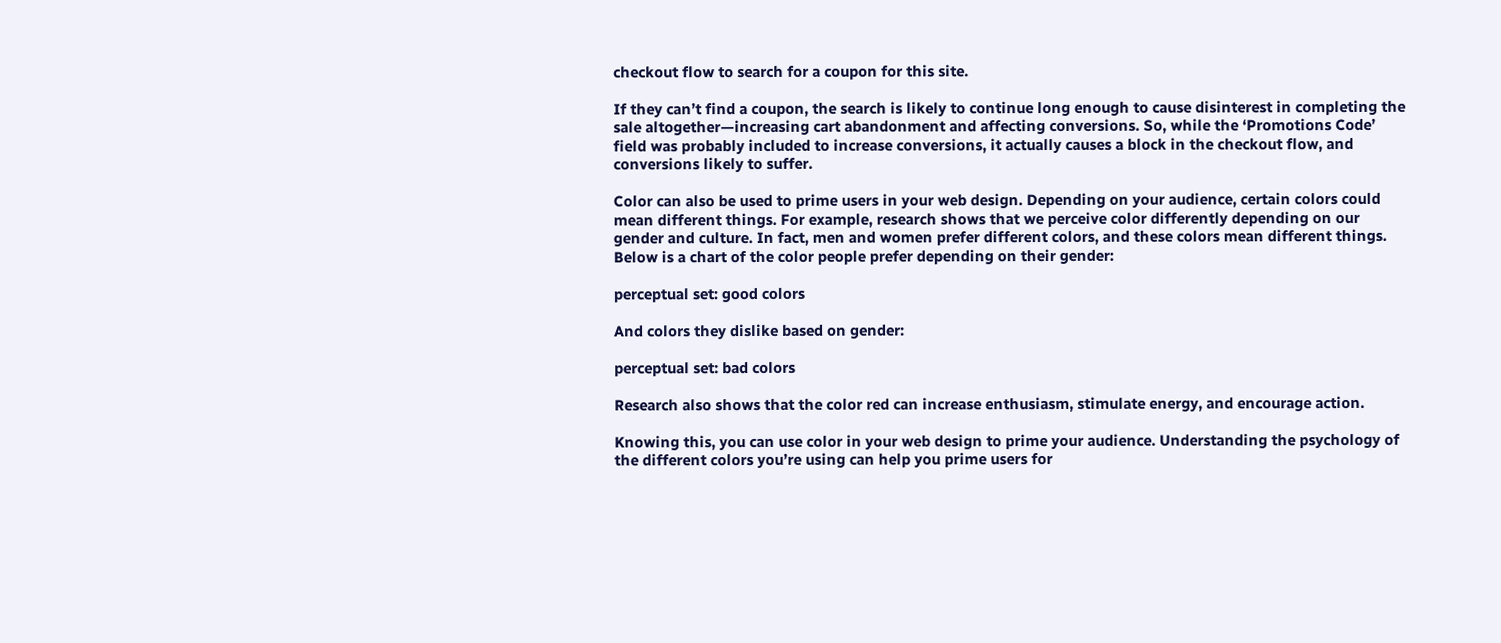checkout flow to search for a coupon for this site.

If they can’t find a coupon, the search is likely to continue long enough to cause disinterest in completing the sale altogether—increasing cart abandonment and affecting conversions. So, while the ‘Promotions Code’ field was probably included to increase conversions, it actually causes a block in the checkout flow, and conversions likely to suffer.

Color can also be used to prime users in your web design. Depending on your audience, certain colors could mean different things. For example, research shows that we perceive color differently depending on our gender and culture. In fact, men and women prefer different colors, and these colors mean different things. Below is a chart of the color people prefer depending on their gender:

perceptual set: good colors

And colors they dislike based on gender:

perceptual set: bad colors

Research also shows that the color red can increase enthusiasm, stimulate energy, and encourage action.

Knowing this, you can use color in your web design to prime your audience. Understanding the psychology of the different colors you’re using can help you prime users for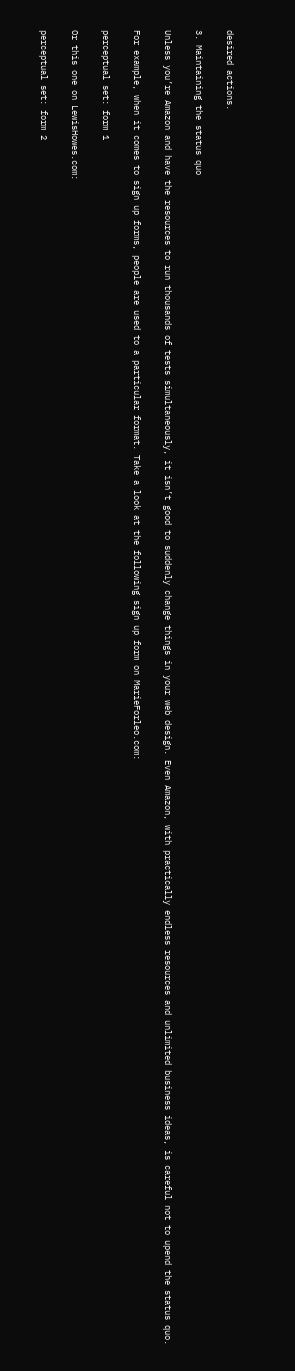desired actions.

3. Maintaining the status quo

Unless you’re Amazon and have the resources to run thousands of tests simultaneously, it isn’t good to suddenly change things in your web design. Even Amazon, with practically endless resources and unlimited business ideas, is careful not to upend the status quo.

For example, when it comes to sign up forms, people are used to a particular format. Take a look at the following sign up form on MarieForleo.com:

perceptual set: form 1

Or this one on LewisHowes.com:

perceptual set: form 2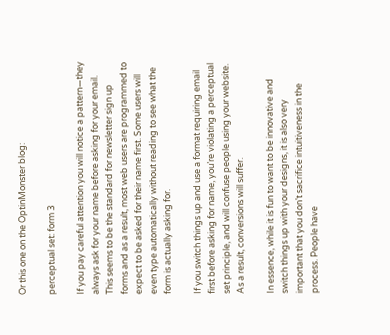Or this one on the OptinMonster blog:

perceptual set: form 3

If you pay careful attention you will notice a pattern—they always ask for your name before asking for your email. This seems to be the standard for newsletter sign up forms and as a result, most web users are programmed to expect to be asked for their name first. Some users will even type automatically without reading to see what the form is actually asking for.

If you switch things up and use a format requiring email first before asking for name, you’re violating a perceptual set principle, and will confuse people using your website. As a result, conversions will suffer.

In essence, while it is fun to want to be innovative and switch things up with your designs, it is also very important that you don’t sacrifice intuitiveness in the process. People have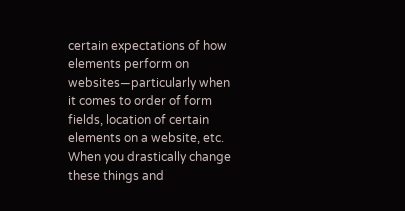certain expectations of how elements perform on websites—particularly when it comes to order of form fields, location of certain elements on a website, etc. When you drastically change these things and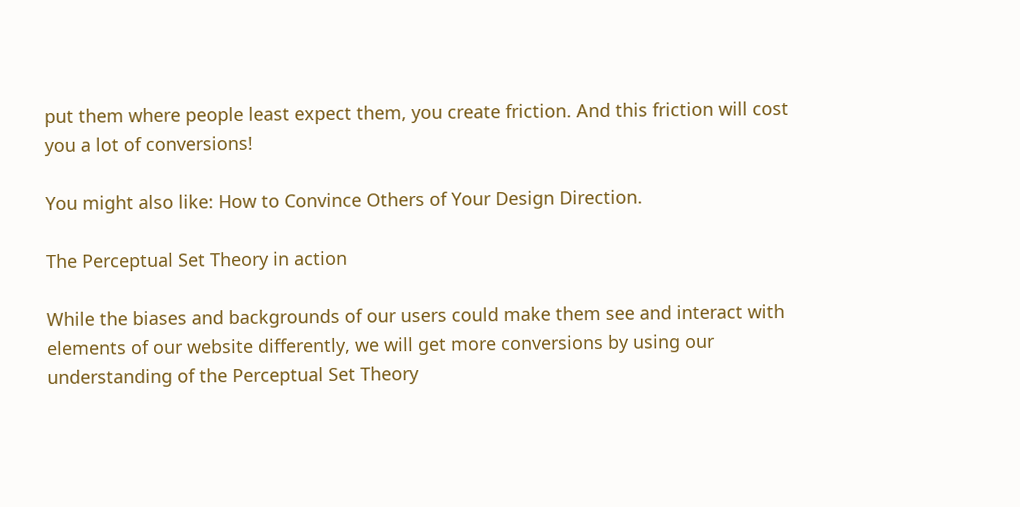put them where people least expect them, you create friction. And this friction will cost you a lot of conversions!

You might also like: How to Convince Others of Your Design Direction.

The Perceptual Set Theory in action

While the biases and backgrounds of our users could make them see and interact with elements of our website differently, we will get more conversions by using our understanding of the Perceptual Set Theory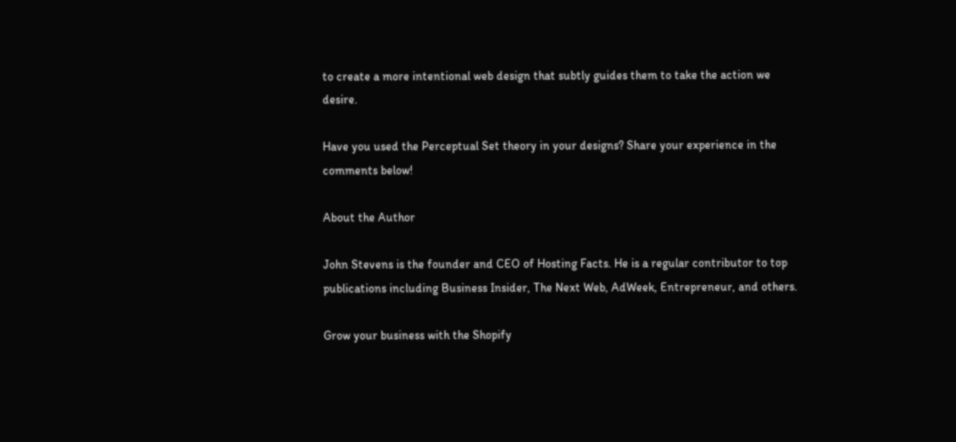to create a more intentional web design that subtly guides them to take the action we desire.

Have you used the Perceptual Set theory in your designs? Share your experience in the comments below!

About the Author

John Stevens is the founder and CEO of Hosting Facts. He is a regular contributor to top publications including Business Insider, The Next Web, AdWeek, Entrepreneur, and others.

Grow your business with the Shopify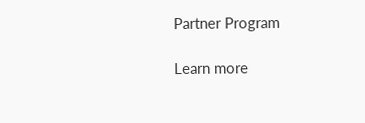Partner Program

Learn more